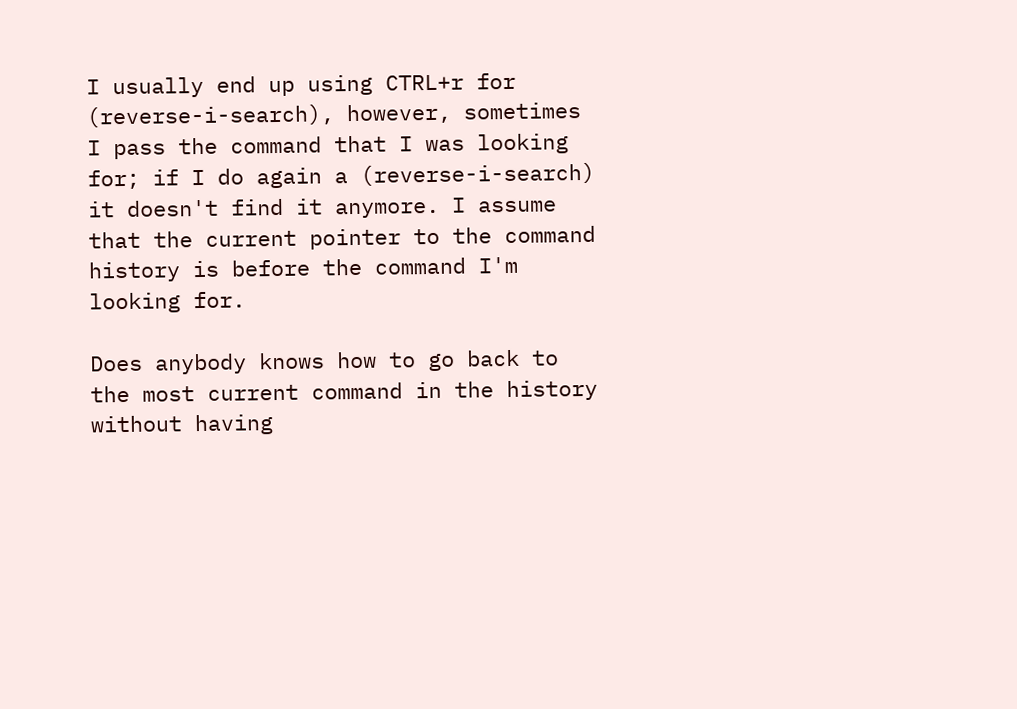I usually end up using CTRL+r for (reverse-i-search), however, sometimes I pass the command that I was looking for; if I do again a (reverse-i-search) it doesn't find it anymore. I assume that the current pointer to the command history is before the command I'm looking for.

Does anybody knows how to go back to the most current command in the history without having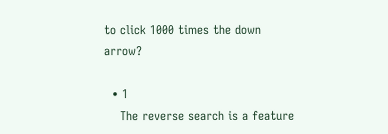to click 1000 times the down arrow?

  • 1
    The reverse search is a feature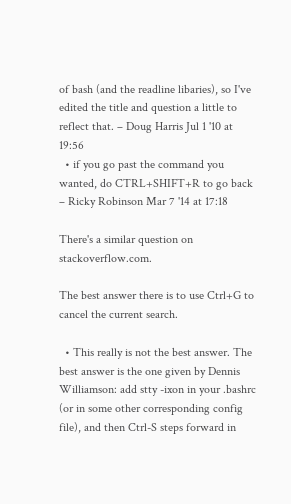of bash (and the readline libaries), so I've edited the title and question a little to reflect that. – Doug Harris Jul 1 '10 at 19:56
  • if you go past the command you wanted, do CTRL+SHIFT+R to go back – Ricky Robinson Mar 7 '14 at 17:18

There's a similar question on stackoverflow.com.

The best answer there is to use Ctrl+G to cancel the current search.

  • This really is not the best answer. The best answer is the one given by Dennis Williamson: add stty -ixon in your .bashrc (or in some other corresponding config file), and then Ctrl-S steps forward in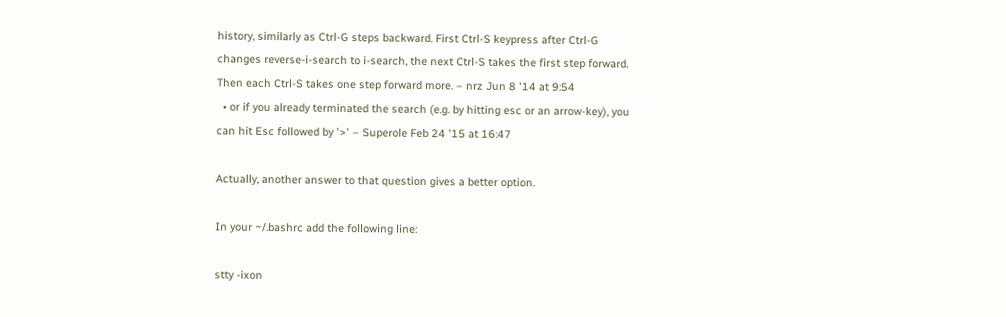history, similarly as Ctrl-G steps backward. First Ctrl-S keypress after Ctrl-G changes reverse-i-search to i-search, the next Ctrl-S takes the first step forward. Then each Ctrl-S takes one step forward more. – nrz Jun 8 '14 at 9:54
  • or if you already terminated the search (e.g. by hitting esc or an arrow-key), you can hit Esc followed by '>' – Superole Feb 24 '15 at 16:47

Actually, another answer to that question gives a better option.

In your ~/.bashrc add the following line:

stty -ixon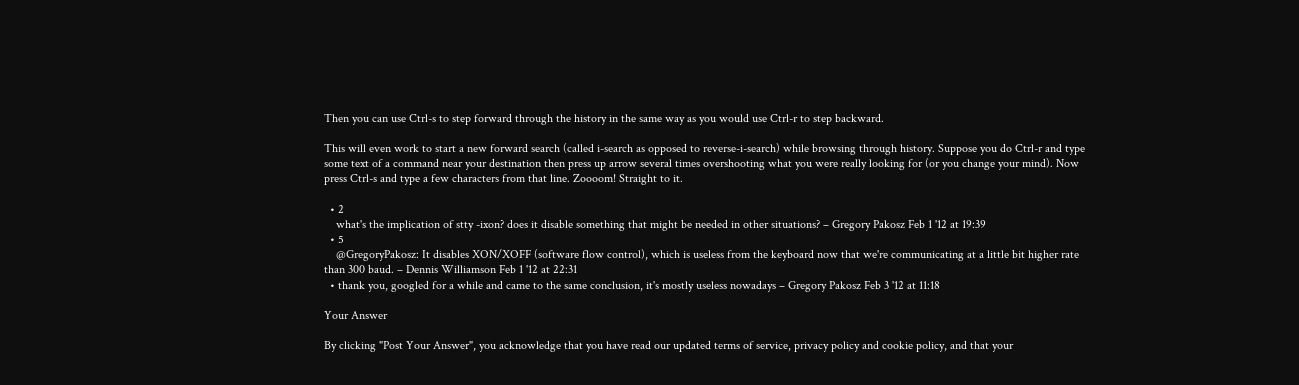Then you can use Ctrl-s to step forward through the history in the same way as you would use Ctrl-r to step backward.

This will even work to start a new forward search (called i-search as opposed to reverse-i-search) while browsing through history. Suppose you do Ctrl-r and type some text of a command near your destination then press up arrow several times overshooting what you were really looking for (or you change your mind). Now press Ctrl-s and type a few characters from that line. Zoooom! Straight to it.

  • 2
    what's the implication of stty -ixon? does it disable something that might be needed in other situations? – Gregory Pakosz Feb 1 '12 at 19:39
  • 5
    @GregoryPakosz: It disables XON/XOFF (software flow control), which is useless from the keyboard now that we're communicating at a little bit higher rate than 300 baud. – Dennis Williamson Feb 1 '12 at 22:31
  • thank you, googled for a while and came to the same conclusion, it's mostly useless nowadays – Gregory Pakosz Feb 3 '12 at 11:18

Your Answer

By clicking "Post Your Answer", you acknowledge that you have read our updated terms of service, privacy policy and cookie policy, and that your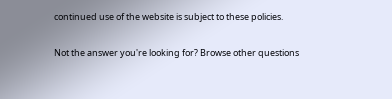continued use of the website is subject to these policies.

Not the answer you're looking for? Browse other questions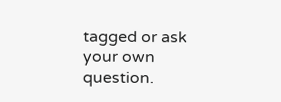tagged or ask your own question.